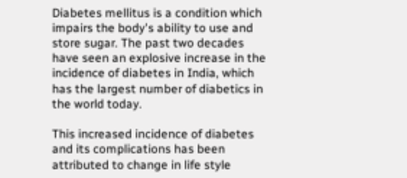Diabetes mellitus is a condition which impairs the body's ability to use and store sugar. The past two decades have seen an explosive increase in the incidence of diabetes in India, which has the largest number of diabetics in the world today.

This increased incidence of diabetes and its complications has been attributed to change in life style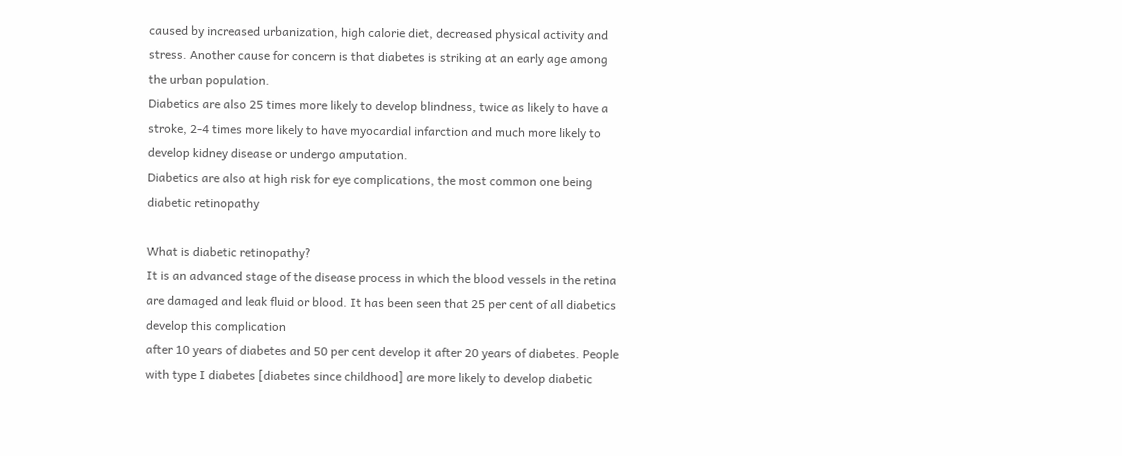caused by increased urbanization, high calorie diet, decreased physical activity and stress. Another cause for concern is that diabetes is striking at an early age among the urban population.
Diabetics are also 25 times more likely to develop blindness, twice as likely to have a stroke, 2-4 times more likely to have myocardial infarction and much more likely to develop kidney disease or undergo amputation.
Diabetics are also at high risk for eye complications, the most common one being diabetic retinopathy

What is diabetic retinopathy?
It is an advanced stage of the disease process in which the blood vessels in the retina are damaged and leak fluid or blood. It has been seen that 25 per cent of all diabetics develop this complication
after 10 years of diabetes and 50 per cent develop it after 20 years of diabetes. People with type I diabetes [diabetes since childhood] are more likely to develop diabetic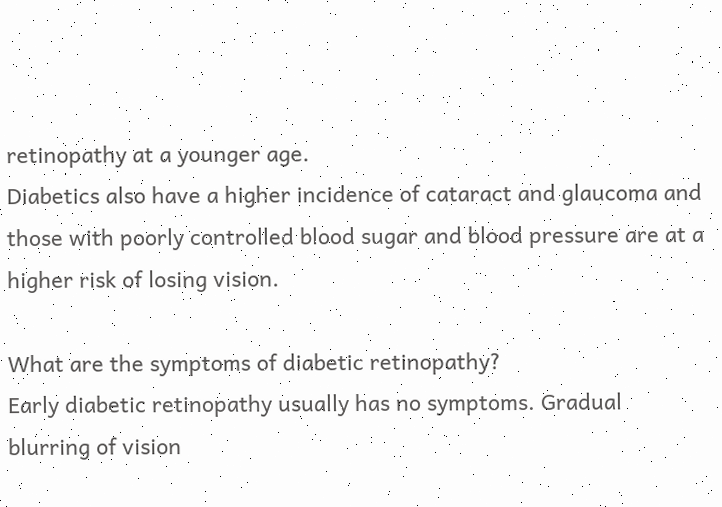retinopathy at a younger age.
Diabetics also have a higher incidence of cataract and glaucoma and those with poorly controlled blood sugar and blood pressure are at a higher risk of losing vision.

What are the symptoms of diabetic retinopathy?
Early diabetic retinopathy usually has no symptoms. Gradual blurring of vision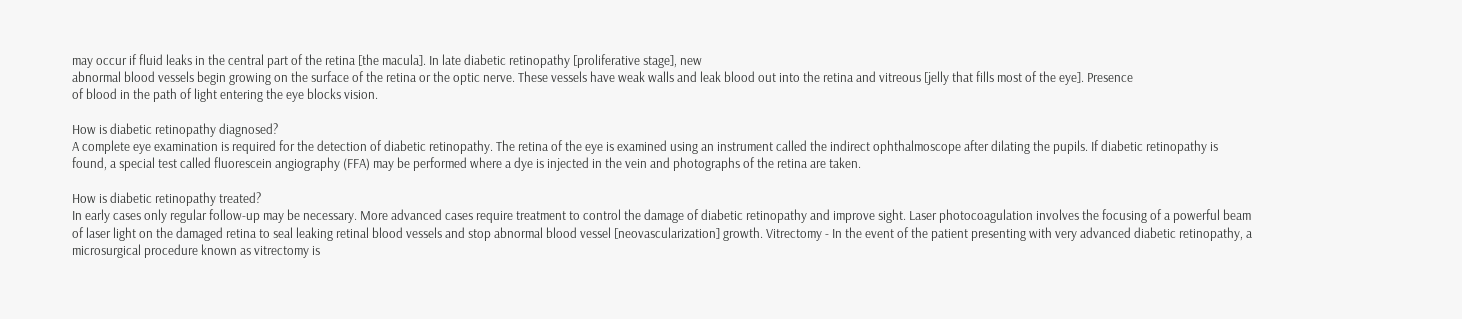may occur if fluid leaks in the central part of the retina [the macula]. In late diabetic retinopathy [proliferative stage], new
abnormal blood vessels begin growing on the surface of the retina or the optic nerve. These vessels have weak walls and leak blood out into the retina and vitreous [jelly that fills most of the eye]. Presence
of blood in the path of light entering the eye blocks vision.

How is diabetic retinopathy diagnosed?
A complete eye examination is required for the detection of diabetic retinopathy. The retina of the eye is examined using an instrument called the indirect ophthalmoscope after dilating the pupils. If diabetic retinopathy is found, a special test called fluorescein angiography (FFA) may be performed where a dye is injected in the vein and photographs of the retina are taken.

How is diabetic retinopathy treated?
In early cases only regular follow-up may be necessary. More advanced cases require treatment to control the damage of diabetic retinopathy and improve sight. Laser photocoagulation involves the focusing of a powerful beam of laser light on the damaged retina to seal leaking retinal blood vessels and stop abnormal blood vessel [neovascularization] growth. Vitrectomy - In the event of the patient presenting with very advanced diabetic retinopathy, a microsurgical procedure known as vitrectomy is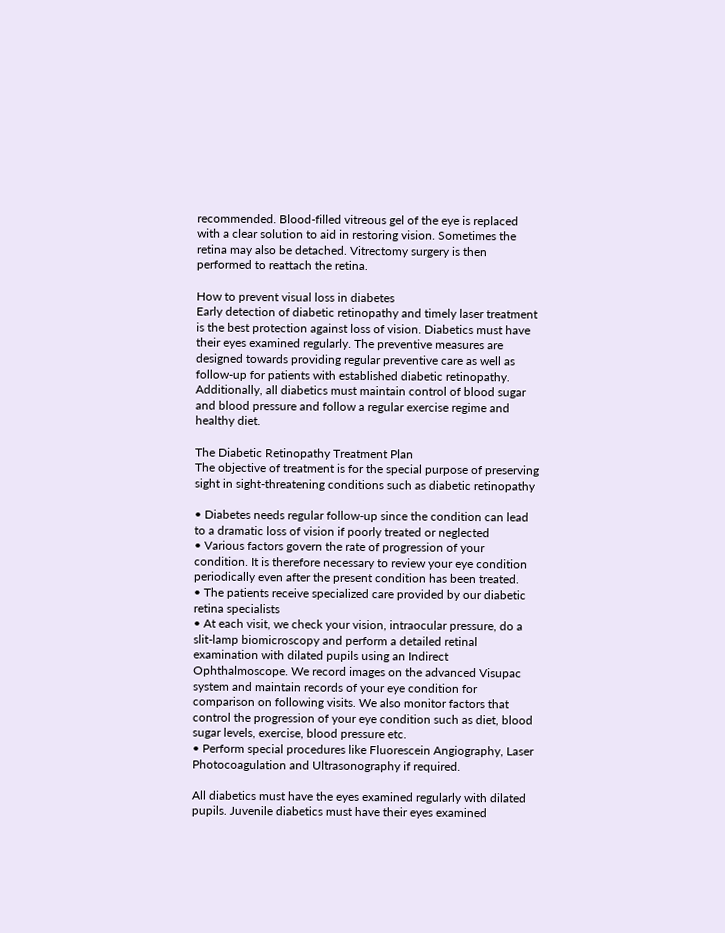recommended. Blood-filled vitreous gel of the eye is replaced with a clear solution to aid in restoring vision. Sometimes the retina may also be detached. Vitrectomy surgery is then performed to reattach the retina.

How to prevent visual loss in diabetes
Early detection of diabetic retinopathy and timely laser treatment is the best protection against loss of vision. Diabetics must have their eyes examined regularly. The preventive measures are designed towards providing regular preventive care as well as follow-up for patients with established diabetic retinopathy. Additionally, all diabetics must maintain control of blood sugar and blood pressure and follow a regular exercise regime and healthy diet.

The Diabetic Retinopathy Treatment Plan
The objective of treatment is for the special purpose of preserving sight in sight-threatening conditions such as diabetic retinopathy

• Diabetes needs regular follow-up since the condition can lead to a dramatic loss of vision if poorly treated or neglected
• Various factors govern the rate of progression of your condition. It is therefore necessary to review your eye condition periodically even after the present condition has been treated.
• The patients receive specialized care provided by our diabetic retina specialists
• At each visit, we check your vision, intraocular pressure, do a slit-lamp biomicroscopy and perform a detailed retinal examination with dilated pupils using an Indirect Ophthalmoscope. We record images on the advanced Visupac system and maintain records of your eye condition for comparison on following visits. We also monitor factors that control the progression of your eye condition such as diet, blood sugar levels, exercise, blood pressure etc.
• Perform special procedures like Fluorescein Angiography, Laser Photocoagulation and Ultrasonography if required.

All diabetics must have the eyes examined regularly with dilated pupils. Juvenile diabetics must have their eyes examined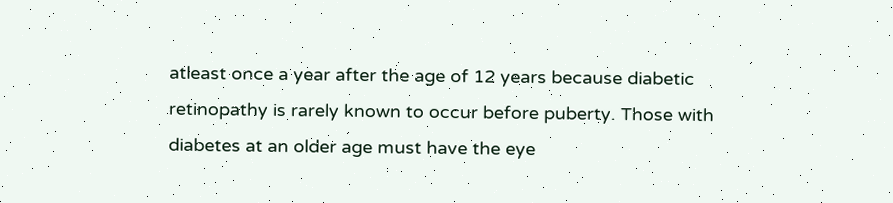atleast once a year after the age of 12 years because diabetic retinopathy is rarely known to occur before puberty. Those with diabetes at an older age must have the eye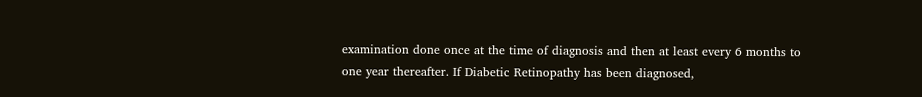examination done once at the time of diagnosis and then at least every 6 months to one year thereafter. If Diabetic Retinopathy has been diagnosed,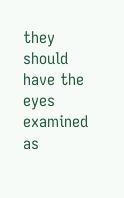they should have the eyes examined as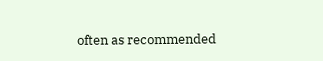often as recommended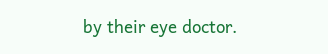by their eye doctor.